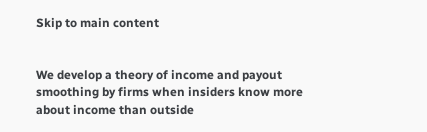Skip to main content


We develop a theory of income and payout smoothing by firms when insiders know more about income than outside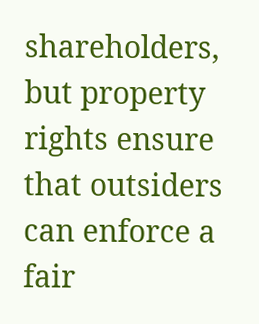shareholders, but property rights ensure that outsiders can enforce a fair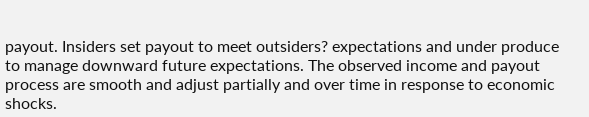payout. Insiders set payout to meet outsiders? expectations and under produce to manage downward future expectations. The observed income and payout process are smooth and adjust partially and over time in response to economic shocks.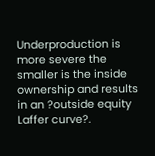Underproduction is more severe the smaller is the inside ownership and results in an ?outside equity Laffer curve?.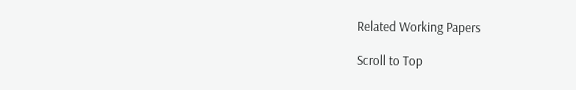Related Working Papers

Scroll to Top